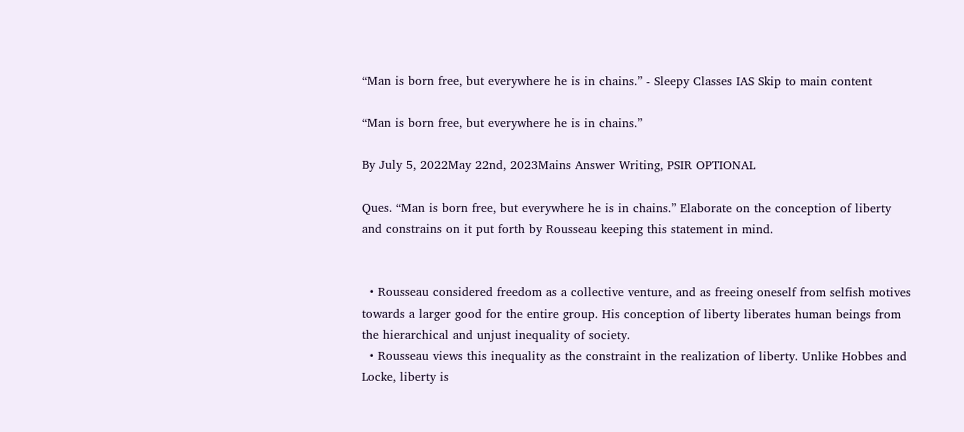“Man is born free, but everywhere he is in chains.” - Sleepy Classes IAS Skip to main content

“Man is born free, but everywhere he is in chains.”

By July 5, 2022May 22nd, 2023Mains Answer Writing, PSIR OPTIONAL

Ques. “Man is born free, but everywhere he is in chains.” Elaborate on the conception of liberty and constrains on it put forth by Rousseau keeping this statement in mind.


  • Rousseau considered freedom as a collective venture, and as freeing oneself from selfish motives towards a larger good for the entire group. His conception of liberty liberates human beings from the hierarchical and unjust inequality of society.
  • Rousseau views this inequality as the constraint in the realization of liberty. Unlike Hobbes and Locke, liberty is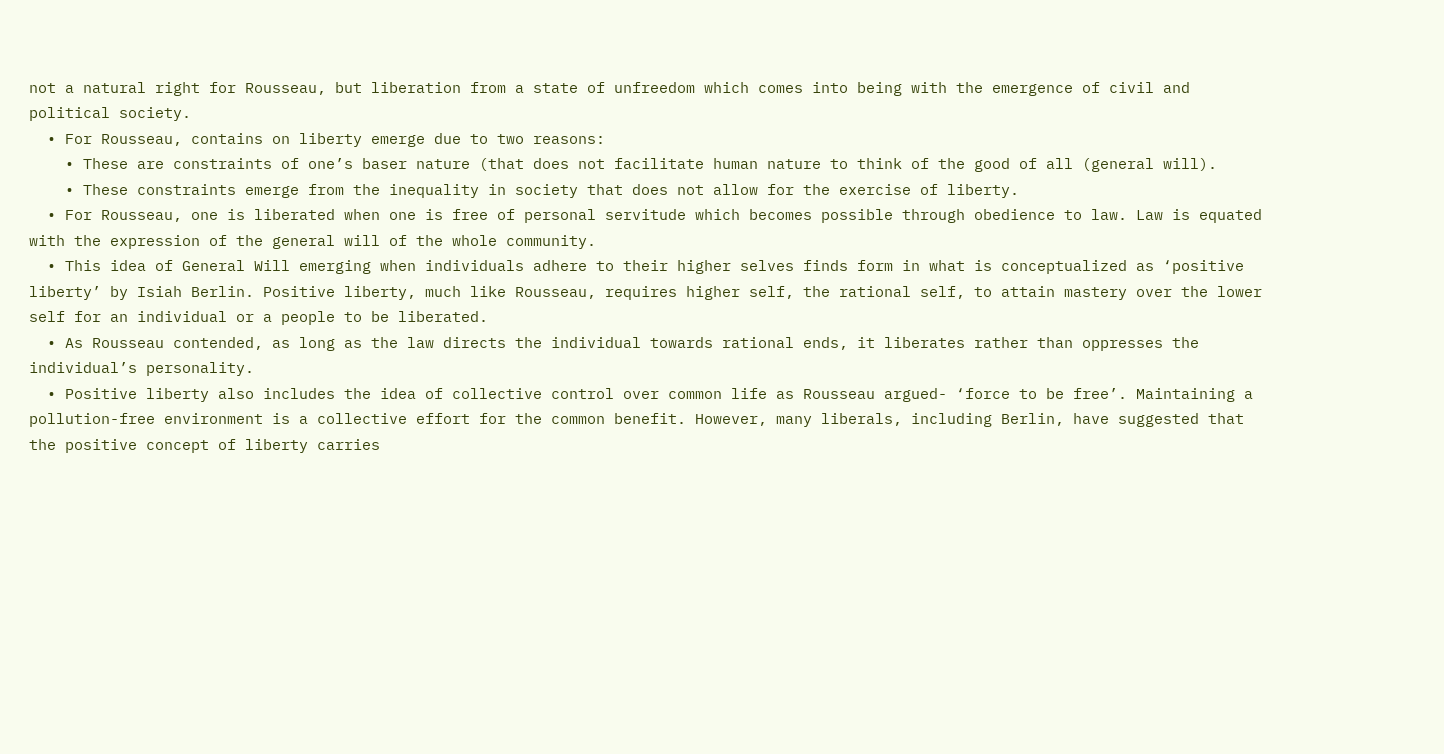not a natural right for Rousseau, but liberation from a state of unfreedom which comes into being with the emergence of civil and political society.
  • For Rousseau, contains on liberty emerge due to two reasons:
    • These are constraints of one’s baser nature (that does not facilitate human nature to think of the good of all (general will).
    • These constraints emerge from the inequality in society that does not allow for the exercise of liberty.
  • For Rousseau, one is liberated when one is free of personal servitude which becomes possible through obedience to law. Law is equated with the expression of the general will of the whole community.
  • This idea of General Will emerging when individuals adhere to their higher selves finds form in what is conceptualized as ‘positive liberty’ by Isiah Berlin. Positive liberty, much like Rousseau, requires higher self, the rational self, to attain mastery over the lower self for an individual or a people to be liberated.
  • As Rousseau contended, as long as the law directs the individual towards rational ends, it liberates rather than oppresses the individual’s personality.
  • Positive liberty also includes the idea of collective control over common life as Rousseau argued- ‘force to be free’. Maintaining a pollution-free environment is a collective effort for the common benefit. However, many liberals, including Berlin, have suggested that the positive concept of liberty carries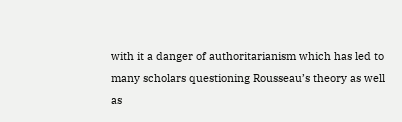with it a danger of authoritarianism which has led to many scholars questioning Rousseau’s theory as well as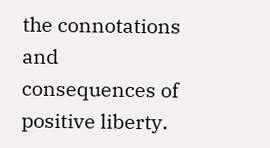the connotations and consequences of positive liberty.